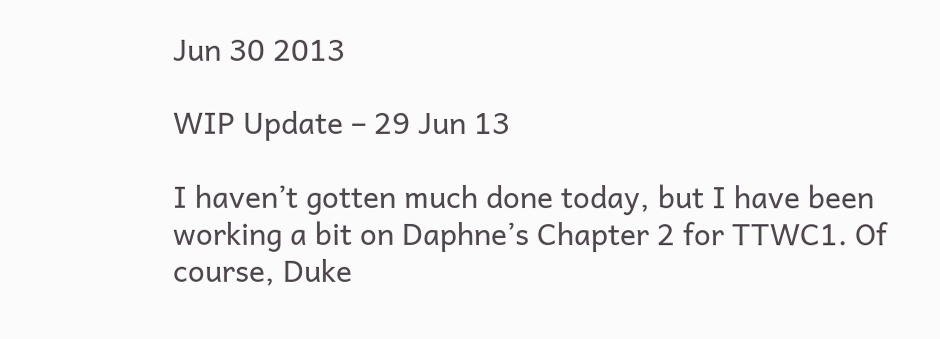Jun 30 2013

WIP Update – 29 Jun 13

I haven’t gotten much done today, but I have been working a bit on Daphne’s Chapter 2 for TTWC1. Of course, Duke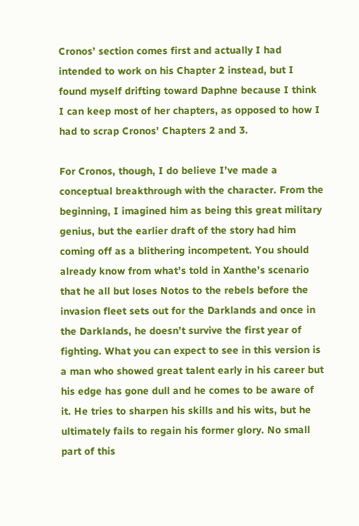Cronos’ section comes first and actually I had intended to work on his Chapter 2 instead, but I found myself drifting toward Daphne because I think I can keep most of her chapters, as opposed to how I had to scrap Cronos’ Chapters 2 and 3.

For Cronos, though, I do believe I’ve made a conceptual breakthrough with the character. From the beginning, I imagined him as being this great military genius, but the earlier draft of the story had him coming off as a blithering incompetent. You should already know from what’s told in Xanthe’s scenario that he all but loses Notos to the rebels before the invasion fleet sets out for the Darklands and once in the Darklands, he doesn’t survive the first year of fighting. What you can expect to see in this version is a man who showed great talent early in his career but his edge has gone dull and he comes to be aware of it. He tries to sharpen his skills and his wits, but he ultimately fails to regain his former glory. No small part of this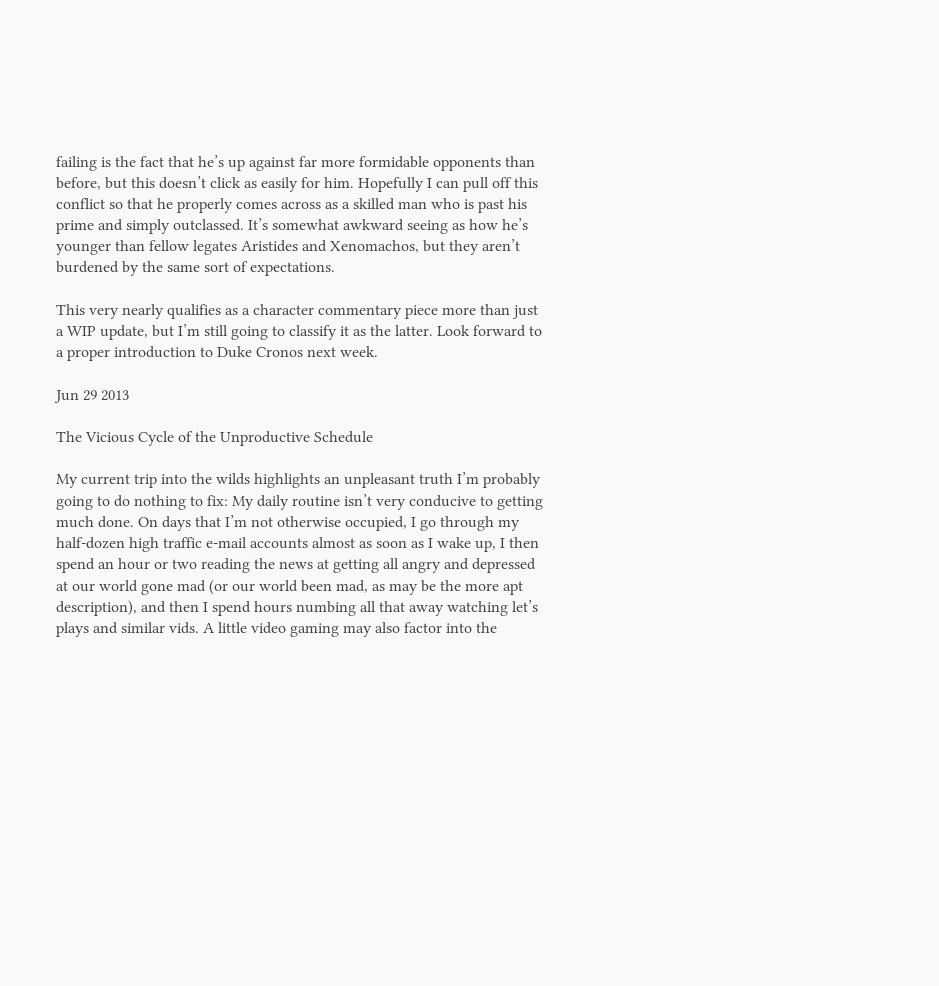failing is the fact that he’s up against far more formidable opponents than before, but this doesn’t click as easily for him. Hopefully I can pull off this conflict so that he properly comes across as a skilled man who is past his prime and simply outclassed. It’s somewhat awkward seeing as how he’s younger than fellow legates Aristides and Xenomachos, but they aren’t burdened by the same sort of expectations.

This very nearly qualifies as a character commentary piece more than just a WIP update, but I’m still going to classify it as the latter. Look forward to a proper introduction to Duke Cronos next week.

Jun 29 2013

The Vicious Cycle of the Unproductive Schedule

My current trip into the wilds highlights an unpleasant truth I’m probably going to do nothing to fix: My daily routine isn’t very conducive to getting much done. On days that I’m not otherwise occupied, I go through my half-dozen high traffic e-mail accounts almost as soon as I wake up, I then spend an hour or two reading the news at getting all angry and depressed at our world gone mad (or our world been mad, as may be the more apt description), and then I spend hours numbing all that away watching let’s plays and similar vids. A little video gaming may also factor into the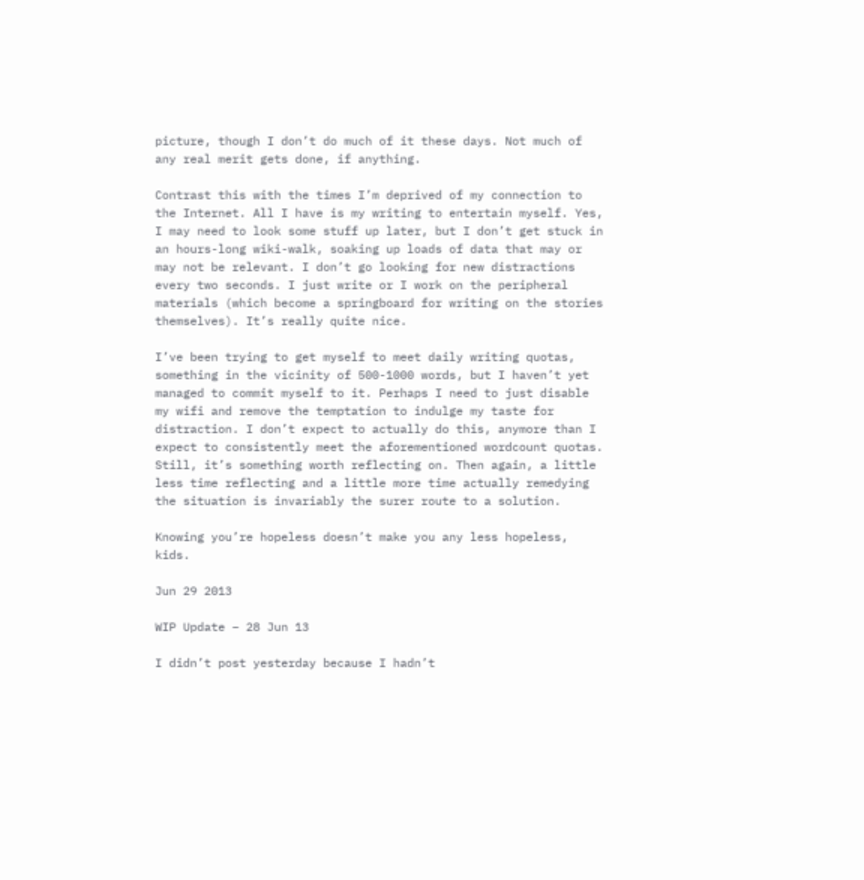picture, though I don’t do much of it these days. Not much of any real merit gets done, if anything.

Contrast this with the times I’m deprived of my connection to the Internet. All I have is my writing to entertain myself. Yes, I may need to look some stuff up later, but I don’t get stuck in an hours-long wiki-walk, soaking up loads of data that may or may not be relevant. I don’t go looking for new distractions every two seconds. I just write or I work on the peripheral materials (which become a springboard for writing on the stories themselves). It’s really quite nice.

I’ve been trying to get myself to meet daily writing quotas, something in the vicinity of 500-1000 words, but I haven’t yet managed to commit myself to it. Perhaps I need to just disable my wifi and remove the temptation to indulge my taste for distraction. I don’t expect to actually do this, anymore than I expect to consistently meet the aforementioned wordcount quotas. Still, it’s something worth reflecting on. Then again, a little less time reflecting and a little more time actually remedying the situation is invariably the surer route to a solution.

Knowing you’re hopeless doesn’t make you any less hopeless, kids.

Jun 29 2013

WIP Update – 28 Jun 13

I didn’t post yesterday because I hadn’t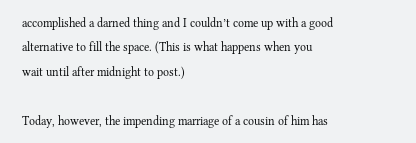accomplished a darned thing and I couldn’t come up with a good alternative to fill the space. (This is what happens when you wait until after midnight to post.)

Today, however, the impending marriage of a cousin of him has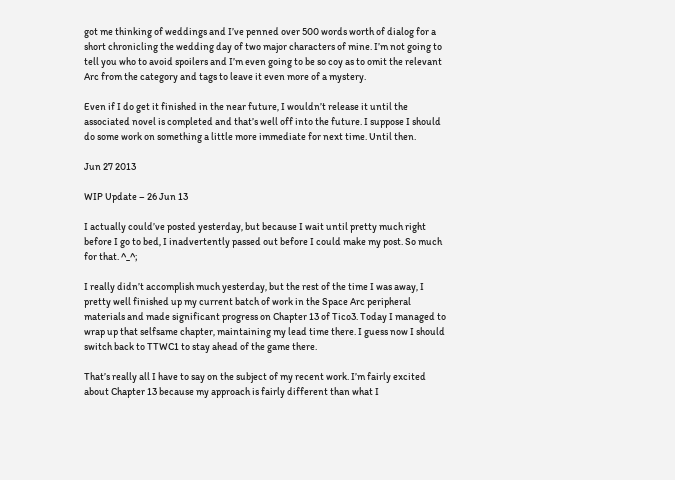got me thinking of weddings and I’ve penned over 500 words worth of dialog for a short chronicling the wedding day of two major characters of mine. I’m not going to tell you who to avoid spoilers and I’m even going to be so coy as to omit the relevant Arc from the category and tags to leave it even more of a mystery.

Even if I do get it finished in the near future, I wouldn’t release it until the associated novel is completed and that’s well off into the future. I suppose I should do some work on something a little more immediate for next time. Until then.

Jun 27 2013

WIP Update – 26 Jun 13

I actually could’ve posted yesterday, but because I wait until pretty much right before I go to bed, I inadvertently passed out before I could make my post. So much for that. ^_^;

I really didn’t accomplish much yesterday, but the rest of the time I was away, I pretty well finished up my current batch of work in the Space Arc peripheral materials and made significant progress on Chapter 13 of Tico3. Today I managed to wrap up that selfsame chapter, maintaining my lead time there. I guess now I should switch back to TTWC1 to stay ahead of the game there.

That’s really all I have to say on the subject of my recent work. I’m fairly excited about Chapter 13 because my approach is fairly different than what I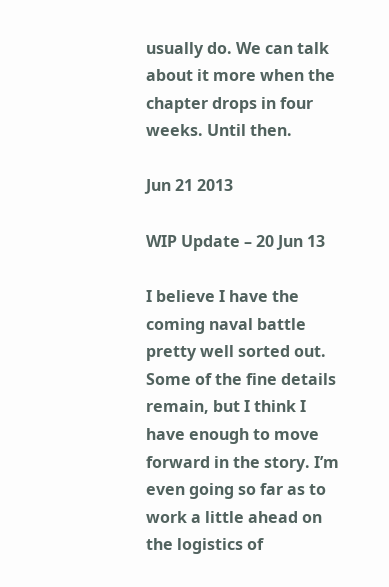usually do. We can talk about it more when the chapter drops in four weeks. Until then.

Jun 21 2013

WIP Update – 20 Jun 13

I believe I have the coming naval battle pretty well sorted out. Some of the fine details remain, but I think I have enough to move forward in the story. I’m even going so far as to work a little ahead on the logistics of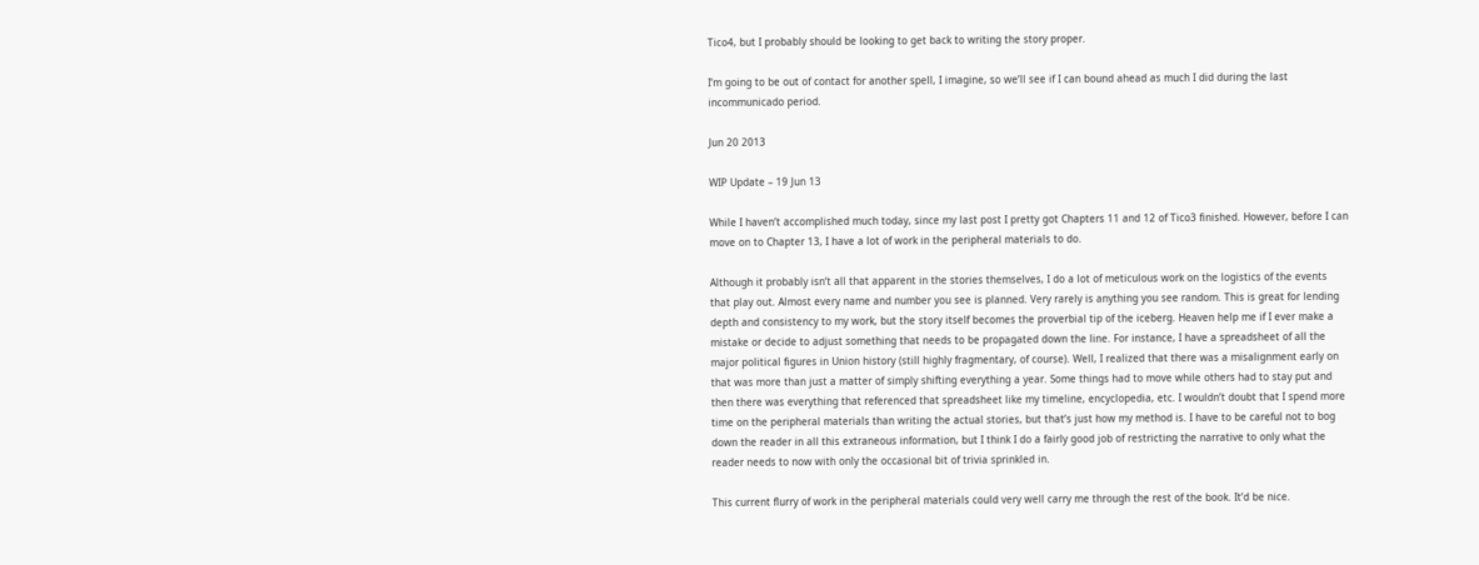Tico4, but I probably should be looking to get back to writing the story proper.

I’m going to be out of contact for another spell, I imagine, so we’ll see if I can bound ahead as much I did during the last incommunicado period.

Jun 20 2013

WIP Update – 19 Jun 13

While I haven’t accomplished much today, since my last post I pretty got Chapters 11 and 12 of Tico3 finished. However, before I can move on to Chapter 13, I have a lot of work in the peripheral materials to do.

Although it probably isn’t all that apparent in the stories themselves, I do a lot of meticulous work on the logistics of the events that play out. Almost every name and number you see is planned. Very rarely is anything you see random. This is great for lending depth and consistency to my work, but the story itself becomes the proverbial tip of the iceberg. Heaven help me if I ever make a mistake or decide to adjust something that needs to be propagated down the line. For instance, I have a spreadsheet of all the major political figures in Union history (still highly fragmentary, of course). Well, I realized that there was a misalignment early on that was more than just a matter of simply shifting everything a year. Some things had to move while others had to stay put and then there was everything that referenced that spreadsheet like my timeline, encyclopedia, etc. I wouldn’t doubt that I spend more time on the peripheral materials than writing the actual stories, but that’s just how my method is. I have to be careful not to bog down the reader in all this extraneous information, but I think I do a fairly good job of restricting the narrative to only what the reader needs to now with only the occasional bit of trivia sprinkled in.

This current flurry of work in the peripheral materials could very well carry me through the rest of the book. It’d be nice.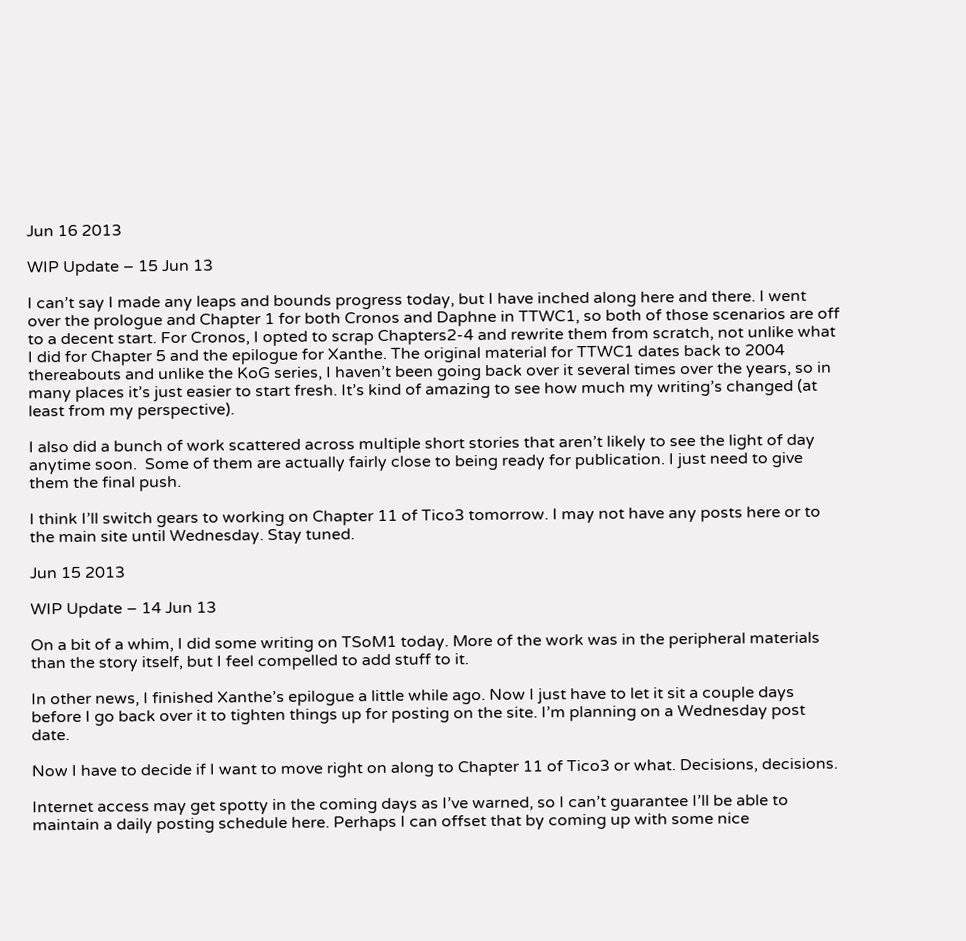Jun 16 2013

WIP Update – 15 Jun 13

I can’t say I made any leaps and bounds progress today, but I have inched along here and there. I went over the prologue and Chapter 1 for both Cronos and Daphne in TTWC1, so both of those scenarios are off to a decent start. For Cronos, I opted to scrap Chapters2-4 and rewrite them from scratch, not unlike what I did for Chapter 5 and the epilogue for Xanthe. The original material for TTWC1 dates back to 2004 thereabouts and unlike the KoG series, I haven’t been going back over it several times over the years, so in many places it’s just easier to start fresh. It’s kind of amazing to see how much my writing’s changed (at least from my perspective).

I also did a bunch of work scattered across multiple short stories that aren’t likely to see the light of day anytime soon.  Some of them are actually fairly close to being ready for publication. I just need to give them the final push.

I think I’ll switch gears to working on Chapter 11 of Tico3 tomorrow. I may not have any posts here or to the main site until Wednesday. Stay tuned.

Jun 15 2013

WIP Update – 14 Jun 13

On a bit of a whim, I did some writing on TSoM1 today. More of the work was in the peripheral materials than the story itself, but I feel compelled to add stuff to it.

In other news, I finished Xanthe’s epilogue a little while ago. Now I just have to let it sit a couple days before I go back over it to tighten things up for posting on the site. I’m planning on a Wednesday post date.

Now I have to decide if I want to move right on along to Chapter 11 of Tico3 or what. Decisions, decisions.

Internet access may get spotty in the coming days as I’ve warned, so I can’t guarantee I’ll be able to maintain a daily posting schedule here. Perhaps I can offset that by coming up with some nice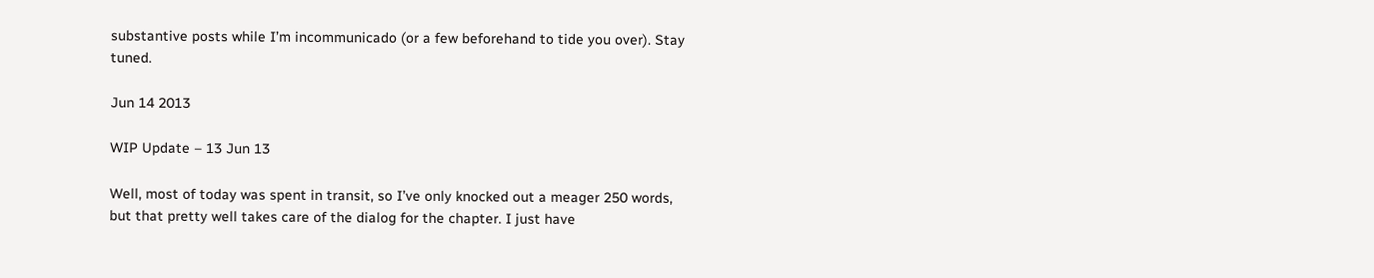substantive posts while I’m incommunicado (or a few beforehand to tide you over). Stay tuned.

Jun 14 2013

WIP Update – 13 Jun 13

Well, most of today was spent in transit, so I’ve only knocked out a meager 250 words, but that pretty well takes care of the dialog for the chapter. I just have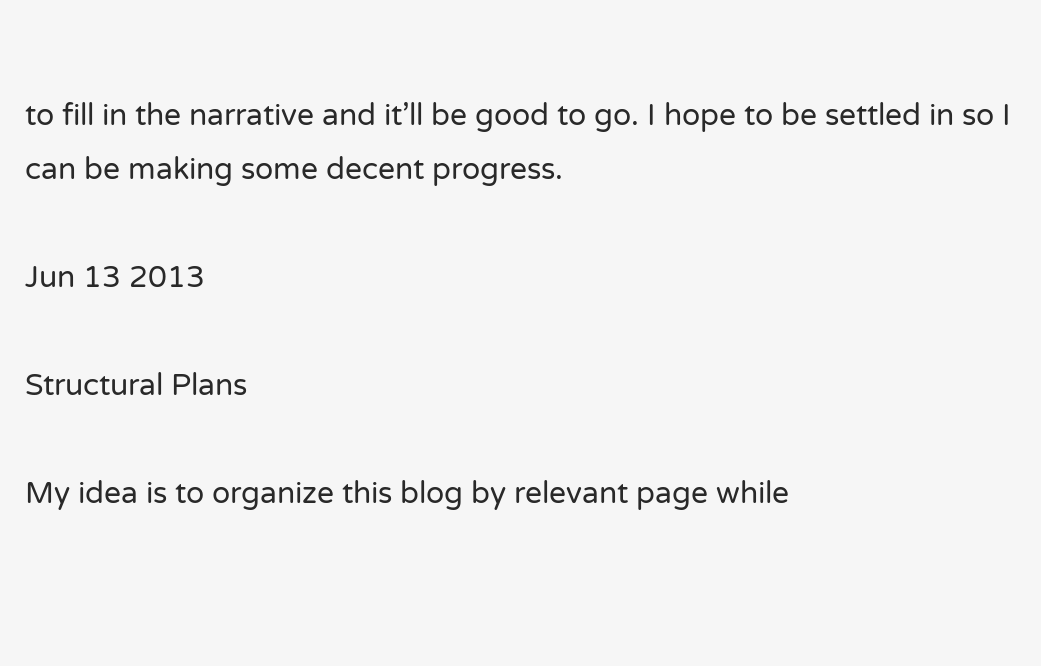to fill in the narrative and it’ll be good to go. I hope to be settled in so I can be making some decent progress.

Jun 13 2013

Structural Plans

My idea is to organize this blog by relevant page while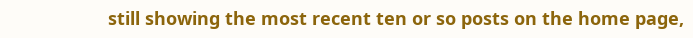still showing the most recent ten or so posts on the home page,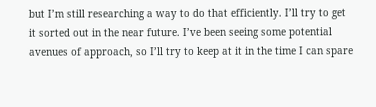but I’m still researching a way to do that efficiently. I’ll try to get it sorted out in the near future. I’ve been seeing some potential avenues of approach, so I’ll try to keep at it in the time I can spare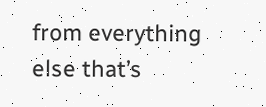from everything else that’s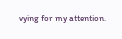vying for my attention.